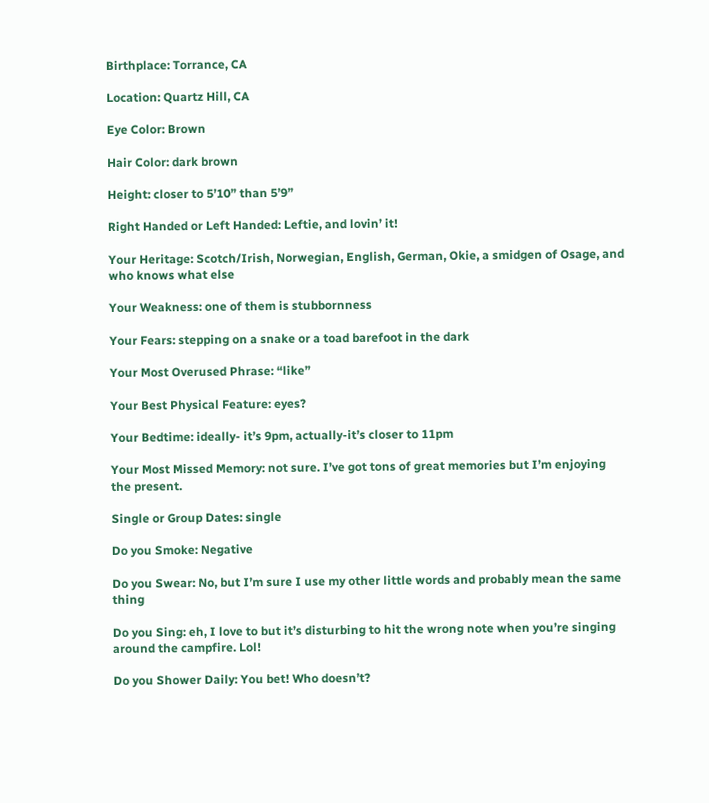Birthplace: Torrance, CA

Location: Quartz Hill, CA

Eye Color: Brown

Hair Color: dark brown

Height: closer to 5’10” than 5’9”

Right Handed or Left Handed: Leftie, and lovin’ it!

Your Heritage: Scotch/Irish, Norwegian, English, German, Okie, a smidgen of Osage, and who knows what else

Your Weakness: one of them is stubbornness

Your Fears: stepping on a snake or a toad barefoot in the dark

Your Most Overused Phrase: “like”

Your Best Physical Feature: eyes?

Your Bedtime: ideally- it’s 9pm, actually-it’s closer to 11pm

Your Most Missed Memory: not sure. I’ve got tons of great memories but I’m enjoying the present.

Single or Group Dates: single

Do you Smoke: Negative

Do you Swear: No, but I’m sure I use my other little words and probably mean the same thing

Do you Sing: eh, I love to but it’s disturbing to hit the wrong note when you’re singing around the campfire. Lol!

Do you Shower Daily: You bet! Who doesn’t?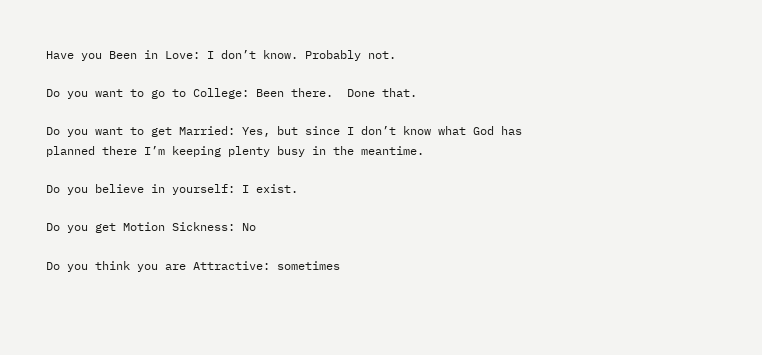Have you Been in Love: I don’t know. Probably not.

Do you want to go to College: Been there.  Done that.

Do you want to get Married: Yes, but since I don’t know what God has planned there I’m keeping plenty busy in the meantime.

Do you believe in yourself: I exist.

Do you get Motion Sickness: No

Do you think you are Attractive: sometimes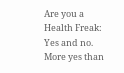Are you a Health Freak: Yes and no. More yes than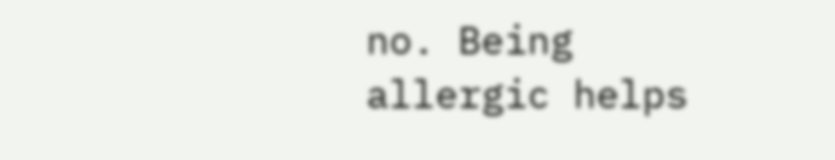no. Being allergic helps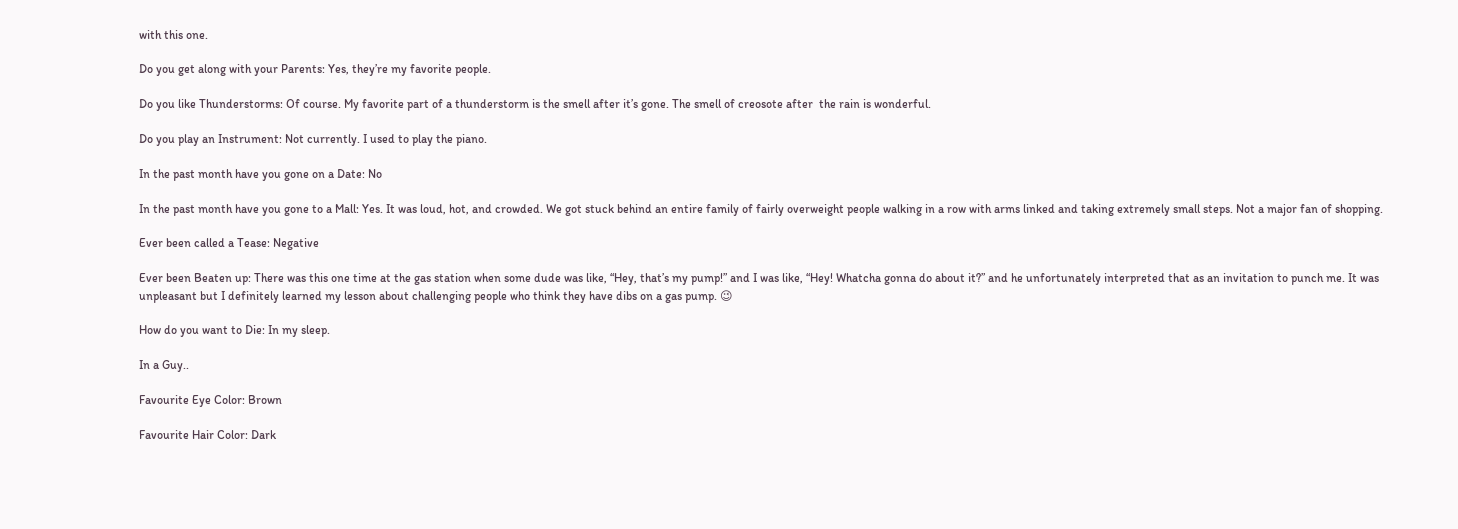with this one.

Do you get along with your Parents: Yes, they’re my favorite people.

Do you like Thunderstorms: Of course. My favorite part of a thunderstorm is the smell after it’s gone. The smell of creosote after  the rain is wonderful.

Do you play an Instrument: Not currently. I used to play the piano.

In the past month have you gone on a Date: No

In the past month have you gone to a Mall: Yes. It was loud, hot, and crowded. We got stuck behind an entire family of fairly overweight people walking in a row with arms linked and taking extremely small steps. Not a major fan of shopping.

Ever been called a Tease: Negative

Ever been Beaten up: There was this one time at the gas station when some dude was like, “Hey, that’s my pump!” and I was like, “Hey! Whatcha gonna do about it?” and he unfortunately interpreted that as an invitation to punch me. It was unpleasant but I definitely learned my lesson about challenging people who think they have dibs on a gas pump. 😉

How do you want to Die: In my sleep.

In a Guy..

Favourite Eye Color: Brown

Favourite Hair Color: Dark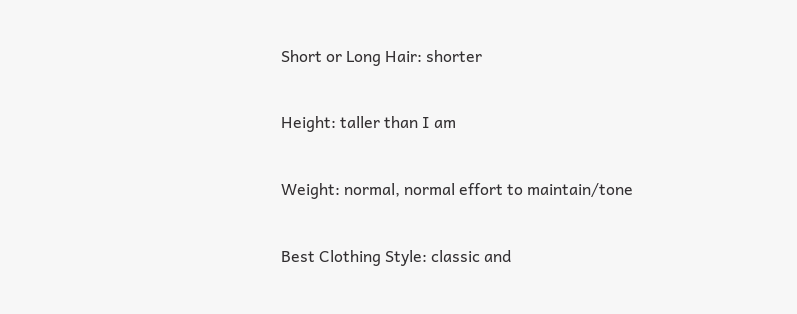Short or Long Hair: shorter

Height: taller than I am

Weight: normal, normal effort to maintain/tone

Best Clothing Style: classic and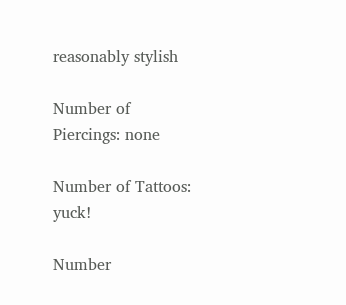reasonably stylish

Number of Piercings: none

Number of Tattoos: yuck!

Number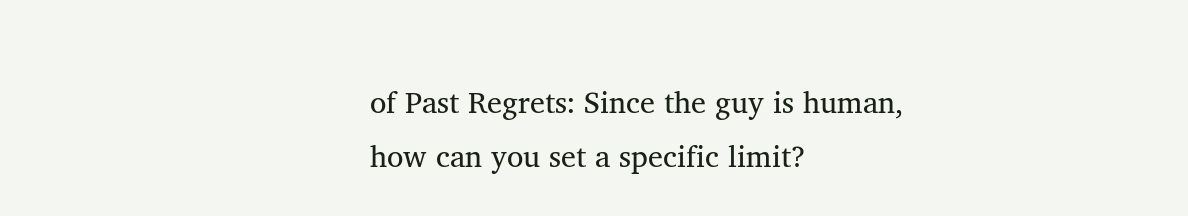of Past Regrets: Since the guy is human, how can you set a specific limit?